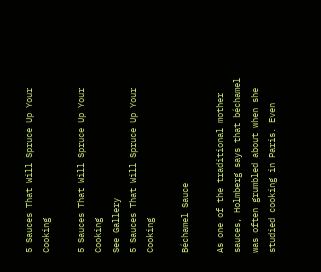5 Sauces That Will Spruce Up Your Cooking

5 Sauces That Will Spruce Up Your Cooking
See Gallery
5 Sauces That Will Spruce Up Your Cooking

Béchamel Sauce

As one of the traditional mother sauces, Holmberg says that béchamel was often grumbled about when she studied cooking in Paris. Even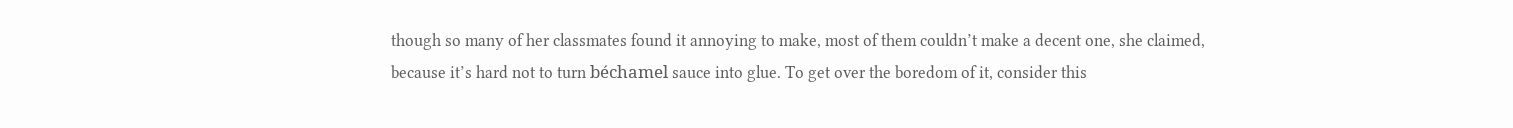though so many of her classmates found it annoying to make, most of them couldn’t make a decent one, she claimed, because it’s hard not to turn béchamel sauce into glue. To get over the boredom of it, consider this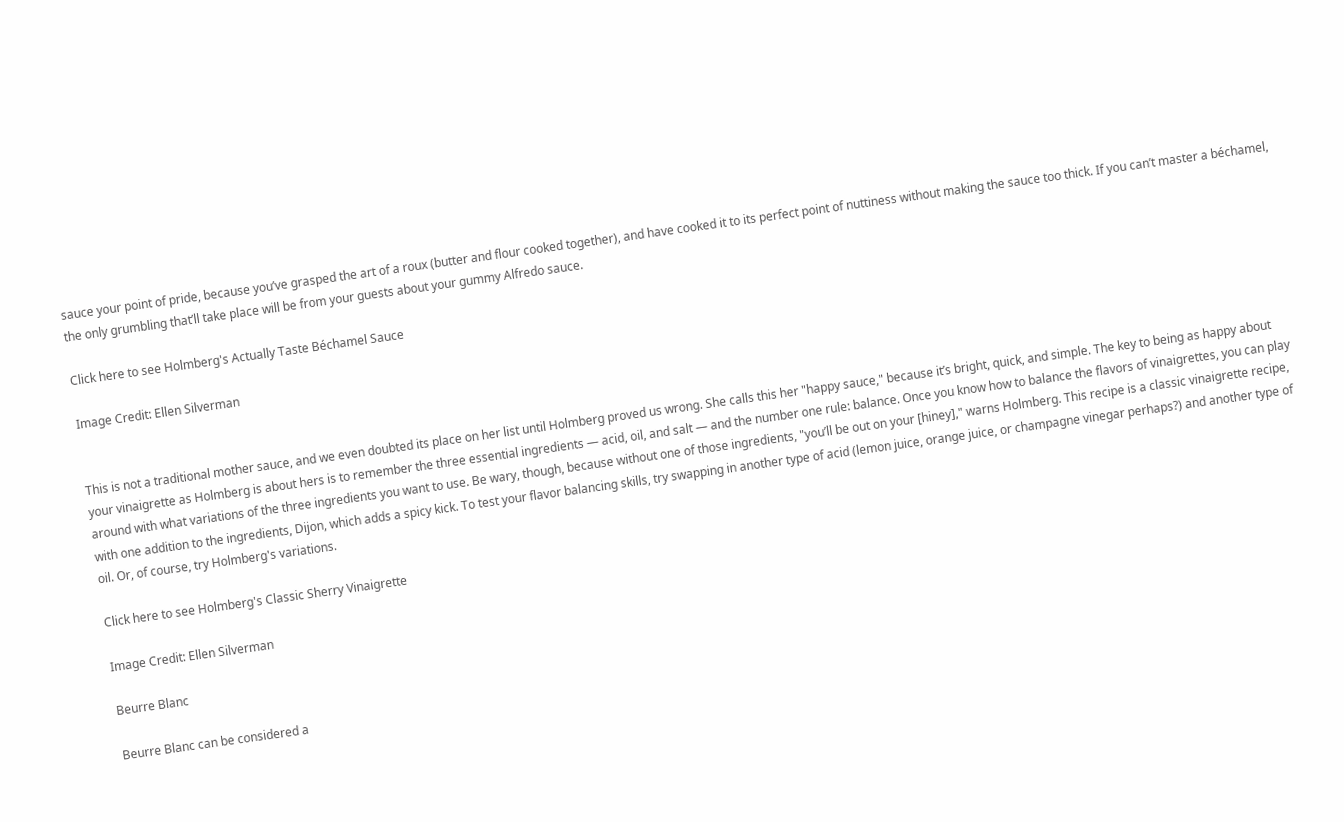sauce your point of pride, because you’ve grasped the art of a roux (butter and flour cooked together), and have cooked it to its perfect point of nuttiness without making the sauce too thick. If you can’t master a béchamel, the only grumbling that’ll take place will be from your guests about your gummy Alfredo sauce.

Click here to see Holmberg's Actually Taste Béchamel Sauce

Image Credit: Ellen Silverman


This is not a traditional mother sauce, and we even doubted its place on her list until Holmberg proved us wrong. She calls this her "happy sauce," because it’s bright, quick, and simple. The key to being as happy about your vinaigrette as Holmberg is about hers is to remember the three essential ingredients — acid, oil, and salt — and the number one rule: balance. Once you know how to balance the flavors of vinaigrettes, you can play around with what variations of the three ingredients you want to use. Be wary, though, because without one of those ingredients, "you’ll be out on your [hiney]," warns Holmberg. This recipe is a classic vinaigrette recipe, with one addition to the ingredients, Dijon, which adds a spicy kick. To test your flavor balancing skills, try swapping in another type of acid (lemon juice, orange juice, or champagne vinegar perhaps?) and another type of oil. Or, of course, try Holmberg's variations.

Click here to see Holmberg's Classic Sherry Vinaigrette

Image Credit: Ellen Silverman

Beurre Blanc

Beurre Blanc can be considered a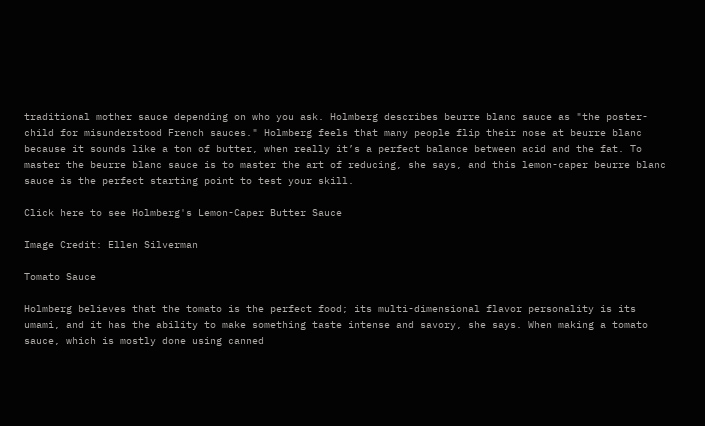traditional mother sauce depending on who you ask. Holmberg describes beurre blanc sauce as "the poster-child for misunderstood French sauces." Holmberg feels that many people flip their nose at beurre blanc because it sounds like a ton of butter, when really it’s a perfect balance between acid and the fat. To master the beurre blanc sauce is to master the art of reducing, she says, and this lemon-caper beurre blanc sauce is the perfect starting point to test your skill.

Click here to see Holmberg's Lemon-Caper Butter Sauce

Image Credit: Ellen Silverman

Tomato Sauce

Holmberg believes that the tomato is the perfect food; its multi-dimensional flavor personality is its umami, and it has the ability to make something taste intense and savory, she says. When making a tomato sauce, which is mostly done using canned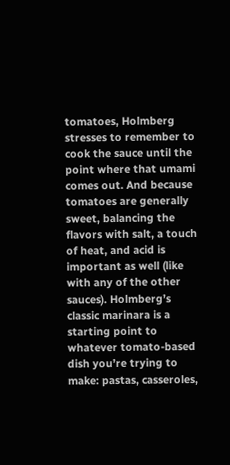tomatoes, Holmberg stresses to remember to cook the sauce until the point where that umami comes out. And because tomatoes are generally sweet, balancing the flavors with salt, a touch of heat, and acid is important as well (like with any of the other sauces). Holmberg’s classic marinara is a starting point to whatever tomato-based dish you’re trying to make: pastas, casseroles,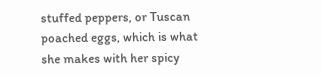stuffed peppers, or Tuscan poached eggs, which is what she makes with her spicy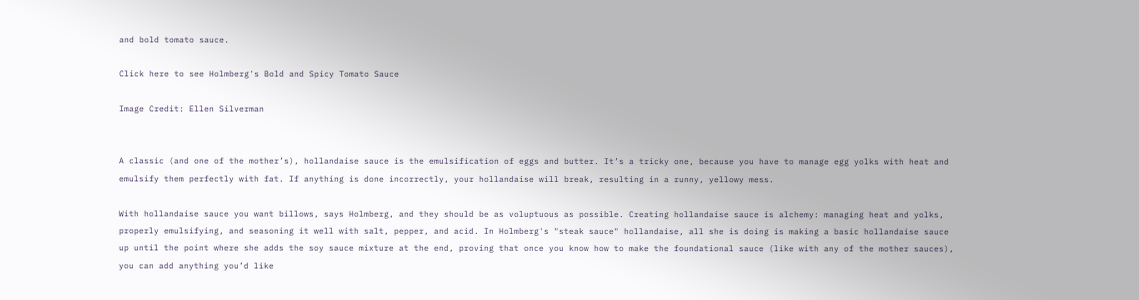and bold tomato sauce.

Click here to see Holmberg's Bold and Spicy Tomato Sauce

Image Credit: Ellen Silverman


A classic (and one of the mother’s), hollandaise sauce is the emulsification of eggs and butter. It’s a tricky one, because you have to manage egg yolks with heat and emulsify them perfectly with fat. If anything is done incorrectly, your hollandaise will break, resulting in a runny, yellowy mess.

With hollandaise sauce you want billows, says Holmberg, and they should be as voluptuous as possible. Creating hollandaise sauce is alchemy: managing heat and yolks, properly emulsifying, and seasoning it well with salt, pepper, and acid. In Holmberg's "steak sauce" hollandaise, all she is doing is making a basic hollandaise sauce up until the point where she adds the soy sauce mixture at the end, proving that once you know how to make the foundational sauce (like with any of the mother sauces), you can add anything you’d like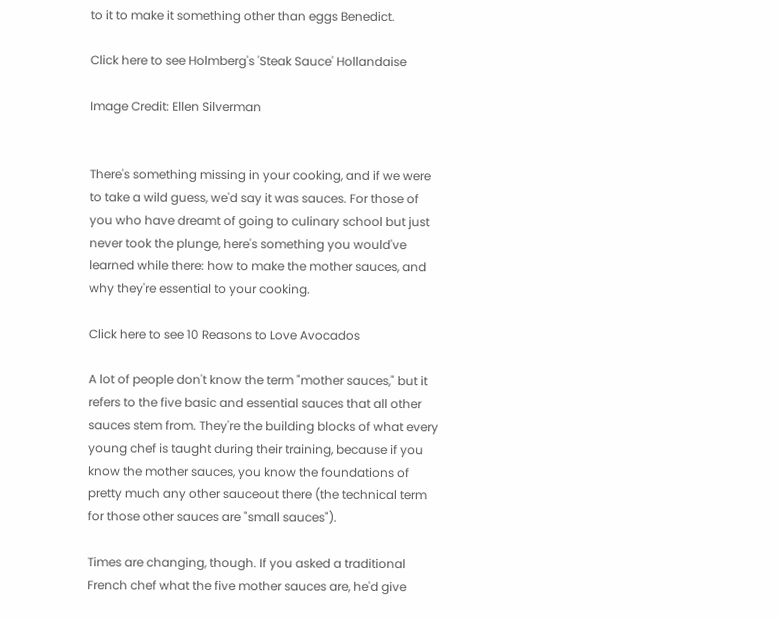to it to make it something other than eggs Benedict.

Click here to see Holmberg's 'Steak Sauce' Hollandaise

Image Credit: Ellen Silverman


There's something missing in your cooking, and if we were to take a wild guess, we'd say it was sauces. For those of you who have dreamt of going to culinary school but just never took the plunge, here's something you would've learned while there: how to make the mother sauces, and why they're essential to your cooking.

Click here to see 10 Reasons to Love Avocados

A lot of people don't know the term "mother sauces," but it refers to the five basic and essential sauces that all other sauces stem from. They're the building blocks of what every young chef is taught during their training, because if you know the mother sauces, you know the foundations of pretty much any other sauceout there (the technical term for those other sauces are "small sauces").

Times are changing, though. If you asked a traditional French chef what the five mother sauces are, he'd give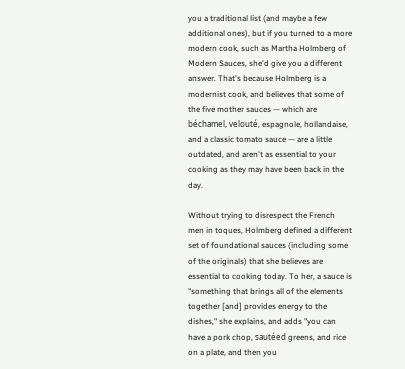you a traditional list (and maybe a few additional ones), but if you turned to a more modern cook, such as Martha Holmberg of Modern Sauces, she'd give you a different answer. That's because Holmberg is a modernist cook, and believes that some of the five mother sauces — which are béchamel, velouté, espagnole, hollandaise, and a classic tomato sauce — are a little outdated, and aren't as essential to your cooking as they may have been back in the day.

Without trying to disrespect the French men in toques, Holmberg defined a different set of foundational sauces (including some of the originals) that she believes are essential to cooking today. To her, a sauce is "something that brings all of the elements together [and] provides energy to the dishes," she explains, and adds "you can have a pork chop, sautéed greens, and rice on a plate, and then you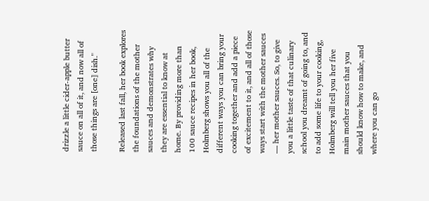drizzle a little cider-apple butter sauce on all of it, and now all of those things are [one] dish."

Released last fall, her book explores the foundations of the mother sauces and demonstrates why they are essential to know at home. By providing more than 100 sauce recipes in her book, Holmberg shows you all of the different ways you can bring your cooking together and add a piece of excitement to it, and all of those ways start with the mother sauces — her mother sauces. So, to give you a little taste of that culinary school you dreamt of going to, and to add some life to your cooking, Holmberg will tell you her five main mother sauces that you should know how to make, and where you can go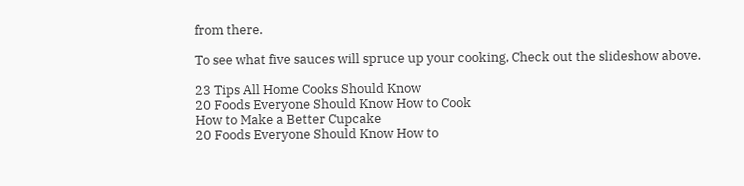from there.

To see what five sauces will spruce up your cooking, Check out the slideshow above.

23 Tips All Home Cooks Should Know
20 Foods Everyone Should Know How to Cook
How to Make a Better Cupcake
20 Foods Everyone Should Know How to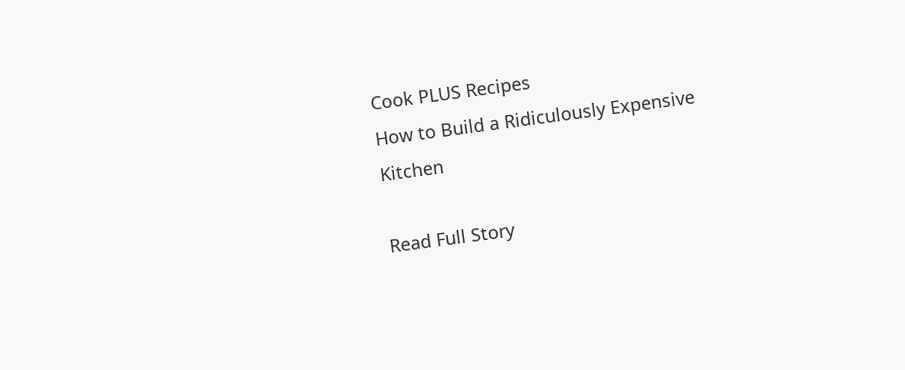Cook PLUS Recipes
How to Build a Ridiculously Expensive Kitchen

Read Full Story